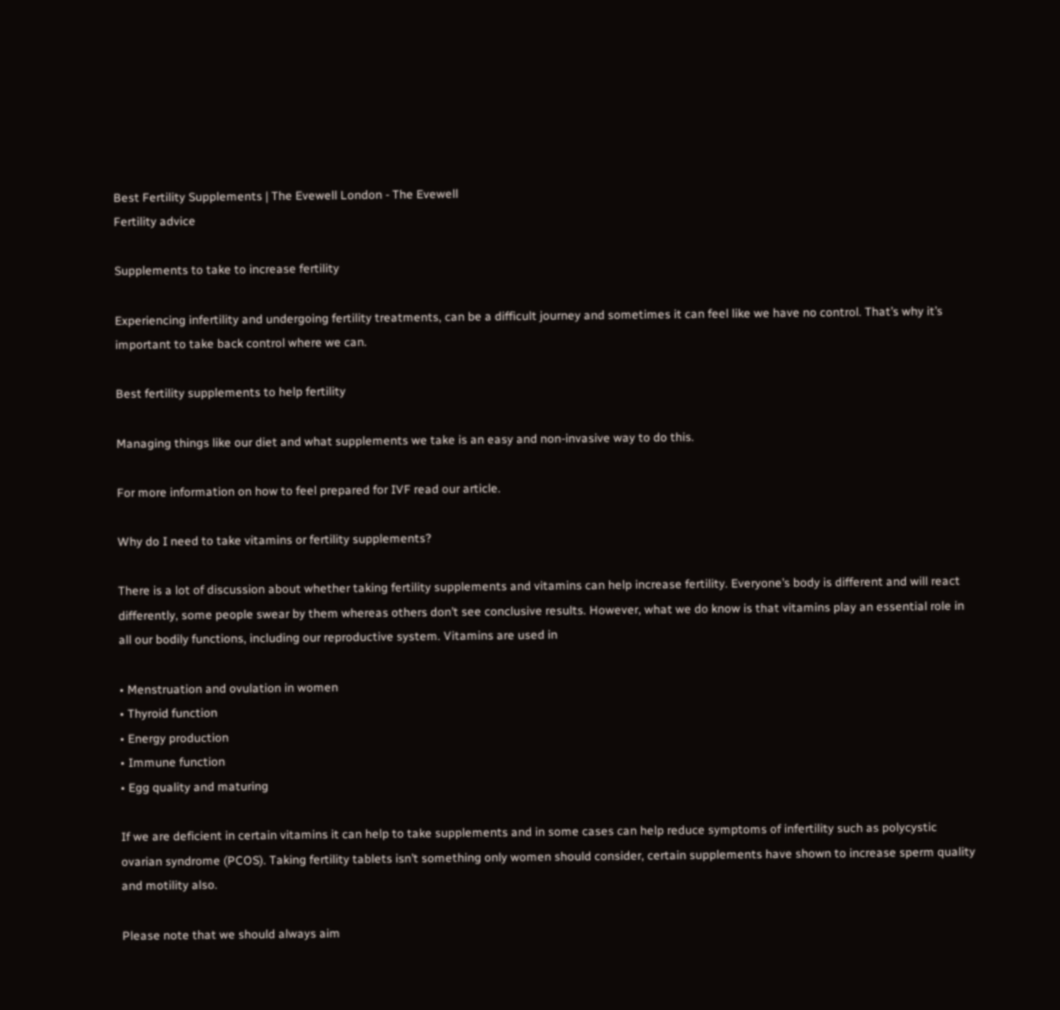Best Fertility Supplements | The Evewell London - The Evewell
Fertility advice

Supplements to take to increase fertility

Experiencing infertility and undergoing fertility treatments, can be a difficult journey and sometimes it can feel like we have no control. That’s why it’s important to take back control where we can.

Best fertility supplements to help fertility

Managing things like our diet and what supplements we take is an easy and non-invasive way to do this.

For more information on how to feel prepared for IVF read our article.

Why do I need to take vitamins or fertility supplements?

There is a lot of discussion about whether taking fertility supplements and vitamins can help increase fertility. Everyone’s body is different and will react differently, some people swear by them whereas others don’t see conclusive results. However, what we do know is that vitamins play an essential role in all our bodily functions, including our reproductive system. Vitamins are used in

• Menstruation and ovulation in women
• Thyroid function
• Energy production
• Immune function
• Egg quality and maturing

If we are deficient in certain vitamins it can help to take supplements and in some cases can help reduce symptoms of infertility such as polycystic ovarian syndrome (PCOS). Taking fertility tablets isn’t something only women should consider, certain supplements have shown to increase sperm quality and motility also.

Please note that we should always aim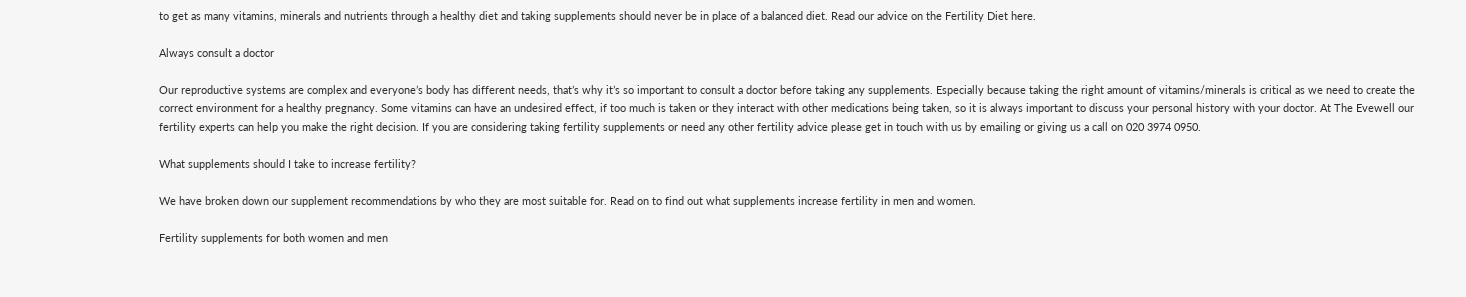to get as many vitamins, minerals and nutrients through a healthy diet and taking supplements should never be in place of a balanced diet. Read our advice on the Fertility Diet here.

Always consult a doctor

Our reproductive systems are complex and everyone’s body has different needs, that’s why it’s so important to consult a doctor before taking any supplements. Especially because taking the right amount of vitamins/minerals is critical as we need to create the correct environment for a healthy pregnancy. Some vitamins can have an undesired effect, if too much is taken or they interact with other medications being taken, so it is always important to discuss your personal history with your doctor. At The Evewell our fertility experts can help you make the right decision. If you are considering taking fertility supplements or need any other fertility advice please get in touch with us by emailing or giving us a call on 020 3974 0950.

What supplements should I take to increase fertility?

We have broken down our supplement recommendations by who they are most suitable for. Read on to find out what supplements increase fertility in men and women.

Fertility supplements for both women and men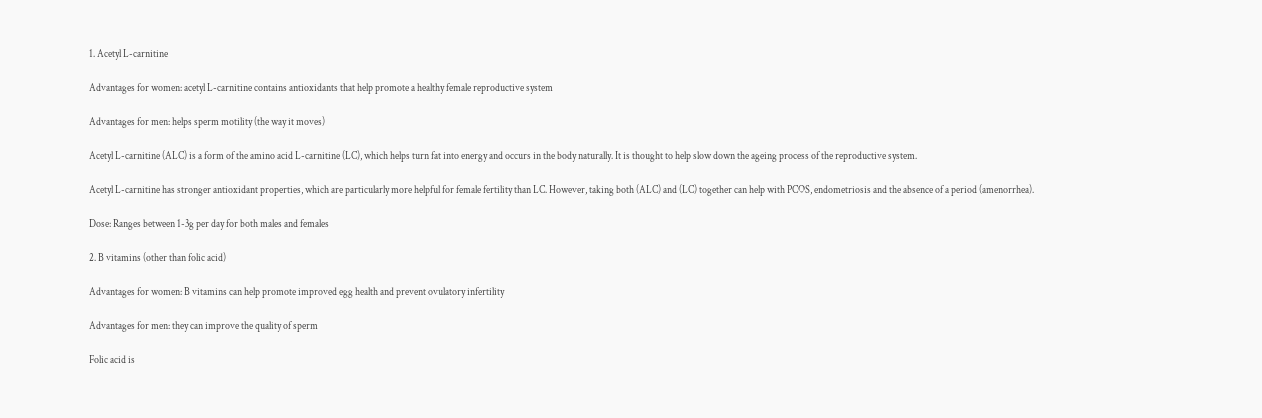1. Acetyl L-carnitine

Advantages for women: acetyl L-carnitine contains antioxidants that help promote a healthy female reproductive system

Advantages for men: helps sperm motility (the way it moves)

Acetyl L-carnitine (ALC) is a form of the amino acid L-carnitine (LC), which helps turn fat into energy and occurs in the body naturally. It is thought to help slow down the ageing process of the reproductive system.

Acetyl L-carnitine has stronger antioxidant properties, which are particularly more helpful for female fertility than LC. However, taking both (ALC) and (LC) together can help with PCOS, endometriosis and the absence of a period (amenorrhea).

Dose: Ranges between 1-3g per day for both males and females

2. B vitamins (other than folic acid)

Advantages for women: B vitamins can help promote improved egg health and prevent ovulatory infertility

Advantages for men: they can improve the quality of sperm

Folic acid is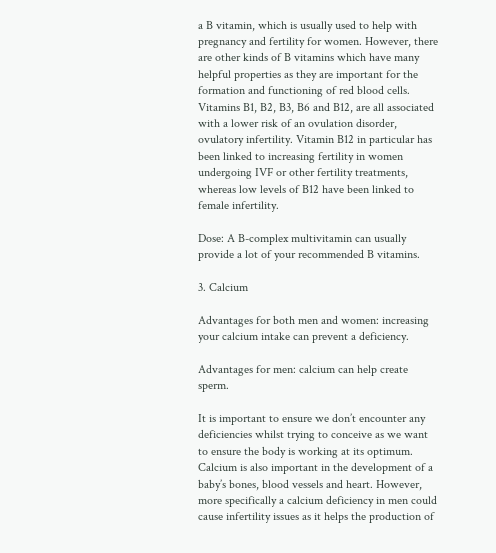a B vitamin, which is usually used to help with pregnancy and fertility for women. However, there are other kinds of B vitamins which have many helpful properties as they are important for the formation and functioning of red blood cells. Vitamins B1, B2, B3, B6 and B12, are all associated with a lower risk of an ovulation disorder, ovulatory infertility. Vitamin B12 in particular has been linked to increasing fertility in women undergoing IVF or other fertility treatments, whereas low levels of B12 have been linked to female infertility.

Dose: A B-complex multivitamin can usually provide a lot of your recommended B vitamins.

3. Calcium

Advantages for both men and women: increasing your calcium intake can prevent a deficiency.

Advantages for men: calcium can help create sperm.

It is important to ensure we don’t encounter any deficiencies whilst trying to conceive as we want to ensure the body is working at its optimum. Calcium is also important in the development of a baby’s bones, blood vessels and heart. However, more specifically a calcium deficiency in men could cause infertility issues as it helps the production of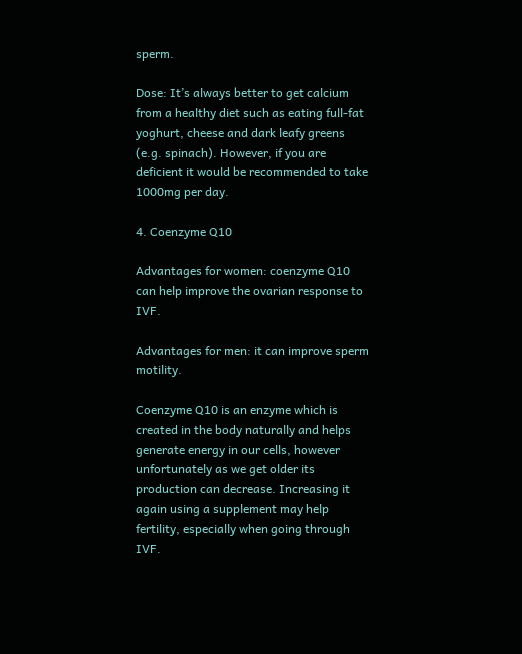sperm.

Dose: It’s always better to get calcium from a healthy diet such as eating full-fat yoghurt, cheese and dark leafy greens (e.g. spinach). However, if you are deficient it would be recommended to take 1000mg per day.

4. Coenzyme Q10

Advantages for women: coenzyme Q10 can help improve the ovarian response to IVF.

Advantages for men: it can improve sperm motility.

Coenzyme Q10 is an enzyme which is created in the body naturally and helps generate energy in our cells, however unfortunately as we get older its production can decrease. Increasing it again using a supplement may help fertility, especially when going through IVF.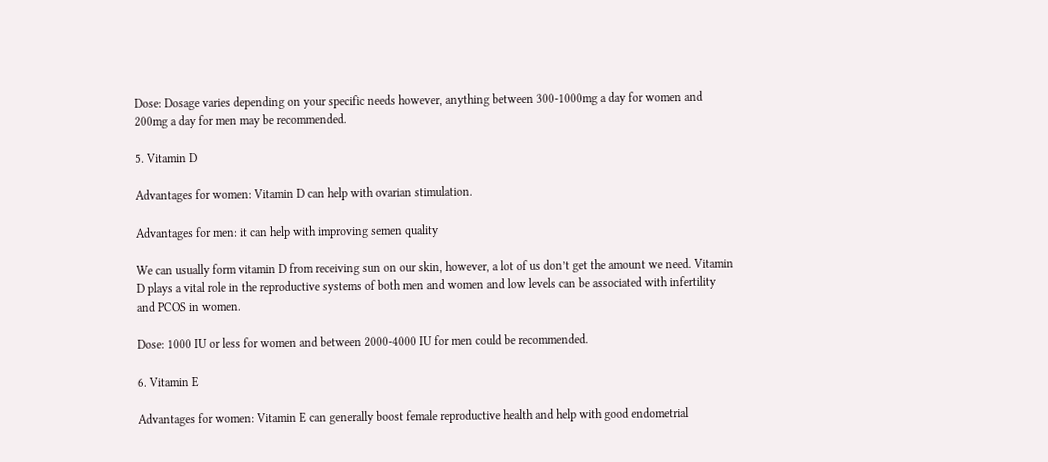Dose: Dosage varies depending on your specific needs however, anything between 300-1000mg a day for women and 200mg a day for men may be recommended.

5. Vitamin D

Advantages for women: Vitamin D can help with ovarian stimulation.

Advantages for men: it can help with improving semen quality

We can usually form vitamin D from receiving sun on our skin, however, a lot of us don’t get the amount we need. Vitamin D plays a vital role in the reproductive systems of both men and women and low levels can be associated with infertility and PCOS in women.

Dose: 1000 IU or less for women and between 2000-4000 IU for men could be recommended.

6. Vitamin E

Advantages for women: Vitamin E can generally boost female reproductive health and help with good endometrial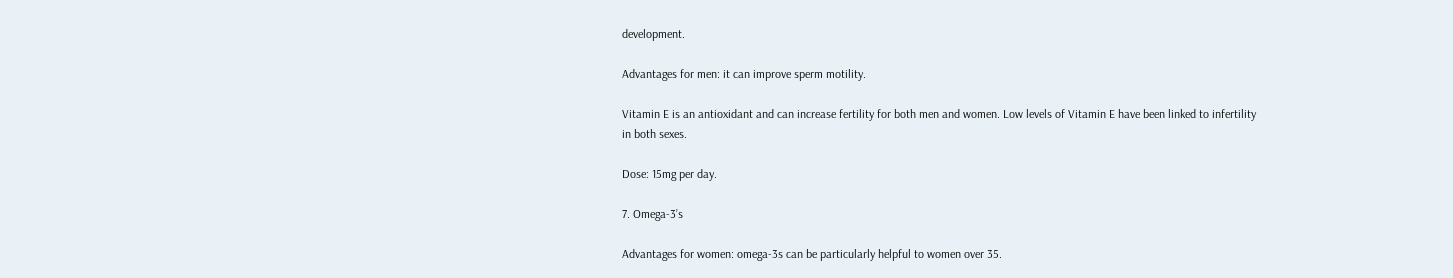development.

Advantages for men: it can improve sperm motility.

Vitamin E is an antioxidant and can increase fertility for both men and women. Low levels of Vitamin E have been linked to infertility in both sexes.

Dose: 15mg per day.

7. Omega-3’s

Advantages for women: omega-3s can be particularly helpful to women over 35.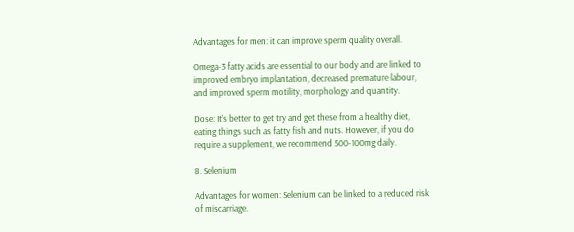Advantages for men: it can improve sperm quality overall.

Omega-3 fatty acids are essential to our body and are linked to improved embryo implantation, decreased premature labour, and improved sperm motility, morphology and quantity.

Dose: It’s better to get try and get these from a healthy diet, eating things such as fatty fish and nuts. However, if you do require a supplement, we recommend 500-100mg daily.

8. Selenium

Advantages for women: Selenium can be linked to a reduced risk of miscarriage.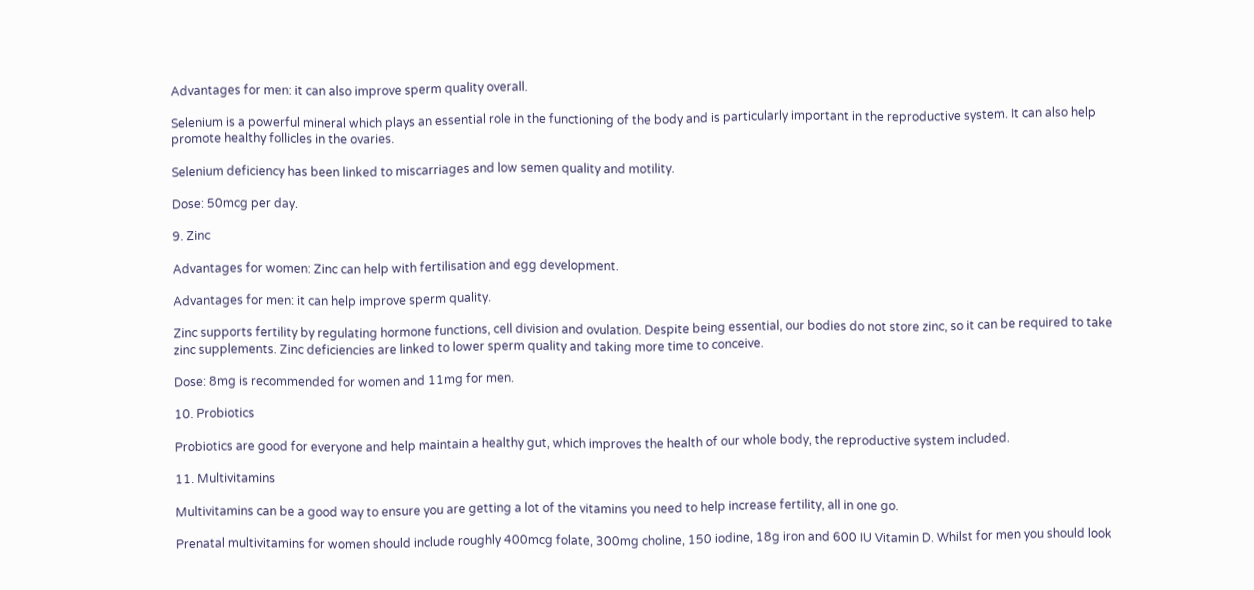Advantages for men: it can also improve sperm quality overall.

Selenium is a powerful mineral which plays an essential role in the functioning of the body and is particularly important in the reproductive system. It can also help promote healthy follicles in the ovaries.

Selenium deficiency has been linked to miscarriages and low semen quality and motility.

Dose: 50mcg per day.

9. Zinc

Advantages for women: Zinc can help with fertilisation and egg development.

Advantages for men: it can help improve sperm quality.

Zinc supports fertility by regulating hormone functions, cell division and ovulation. Despite being essential, our bodies do not store zinc, so it can be required to take zinc supplements. Zinc deficiencies are linked to lower sperm quality and taking more time to conceive.

Dose: 8mg is recommended for women and 11mg for men.

10. Probiotics

Probiotics are good for everyone and help maintain a healthy gut, which improves the health of our whole body, the reproductive system included.

11. Multivitamins

Multivitamins can be a good way to ensure you are getting a lot of the vitamins you need to help increase fertility, all in one go.

Prenatal multivitamins for women should include roughly 400mcg folate, 300mg choline, 150 iodine, 18g iron and 600 IU Vitamin D. Whilst for men you should look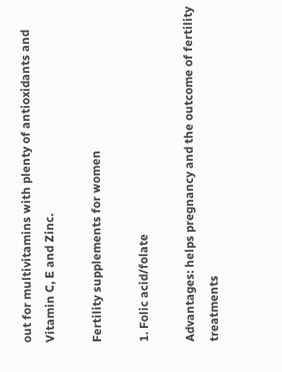out for multivitamins with plenty of antioxidants and Vitamin C, E and Zinc.

Fertility supplements for women

1. Folic acid/folate

Advantages: helps pregnancy and the outcome of fertility treatments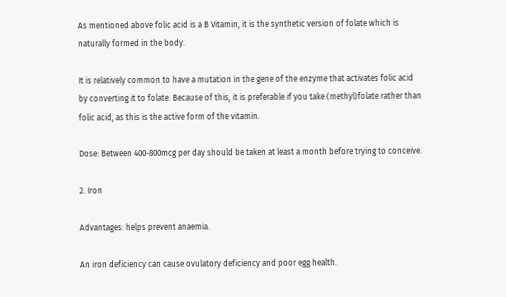As mentioned above folic acid is a B Vitamin, it is the synthetic version of folate which is naturally formed in the body.

It is relatively common to have a mutation in the gene of the enzyme that activates folic acid by converting it to folate. Because of this, it is preferable if you take (methyl)folate rather than folic acid, as this is the active form of the vitamin.

Dose: Between 400-800mcg per day should be taken at least a month before trying to conceive.

2. Iron

Advantages: helps prevent anaemia.

An iron deficiency can cause ovulatory deficiency and poor egg health.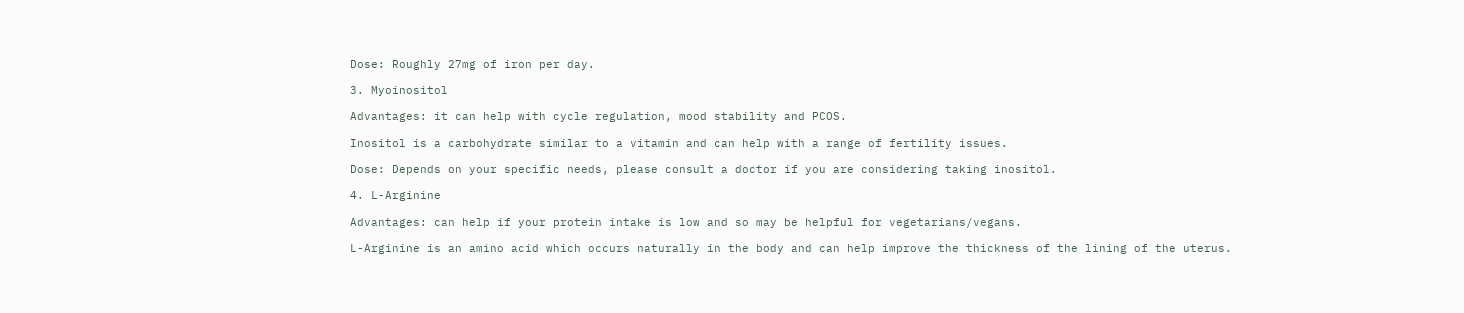Dose: Roughly 27mg of iron per day.

3. Myoinositol

Advantages: it can help with cycle regulation, mood stability and PCOS.

Inositol is a carbohydrate similar to a vitamin and can help with a range of fertility issues.

Dose: Depends on your specific needs, please consult a doctor if you are considering taking inositol.

4. L-Arginine

Advantages: can help if your protein intake is low and so may be helpful for vegetarians/vegans.

L-Arginine is an amino acid which occurs naturally in the body and can help improve the thickness of the lining of the uterus.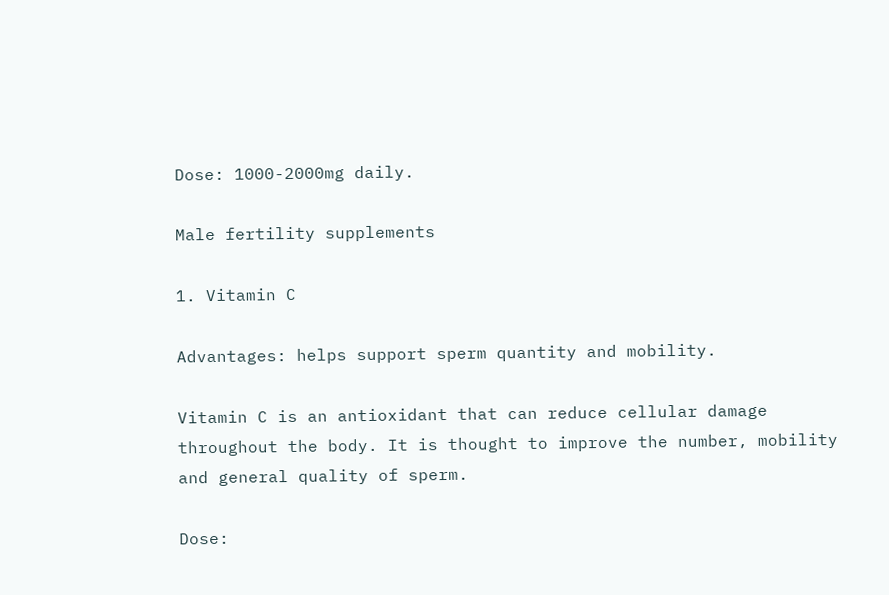Dose: 1000-2000mg daily.

Male fertility supplements

1. Vitamin C

Advantages: helps support sperm quantity and mobility.

Vitamin C is an antioxidant that can reduce cellular damage throughout the body. It is thought to improve the number, mobility and general quality of sperm.

Dose: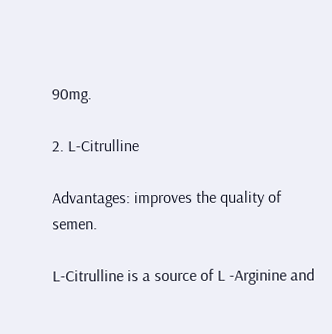90mg.

2. L-Citrulline

Advantages: improves the quality of semen.

L-Citrulline is a source of L -Arginine and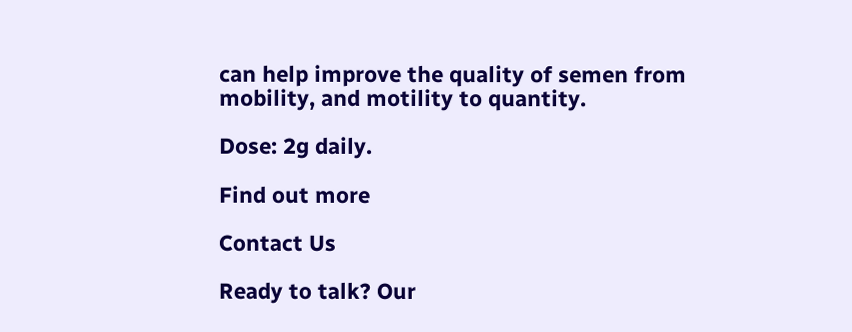can help improve the quality of semen from mobility, and motility to quantity.

Dose: 2g daily.

Find out more

Contact Us

Ready to talk? Our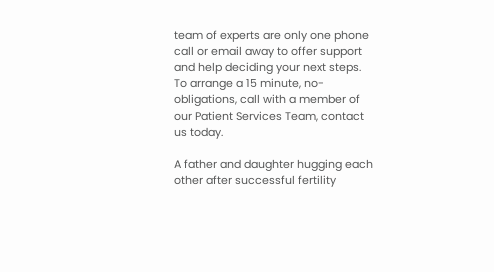team of experts are only one phone call or email away to offer support and help deciding your next steps. To arrange a 15 minute, no-obligations, call with a member of our Patient Services Team, contact us today.

A father and daughter hugging each other after successful fertility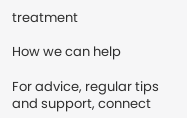treatment

How we can help

For advice, regular tips and support, connect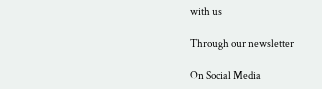with us

Through our newsletter

On Social Media